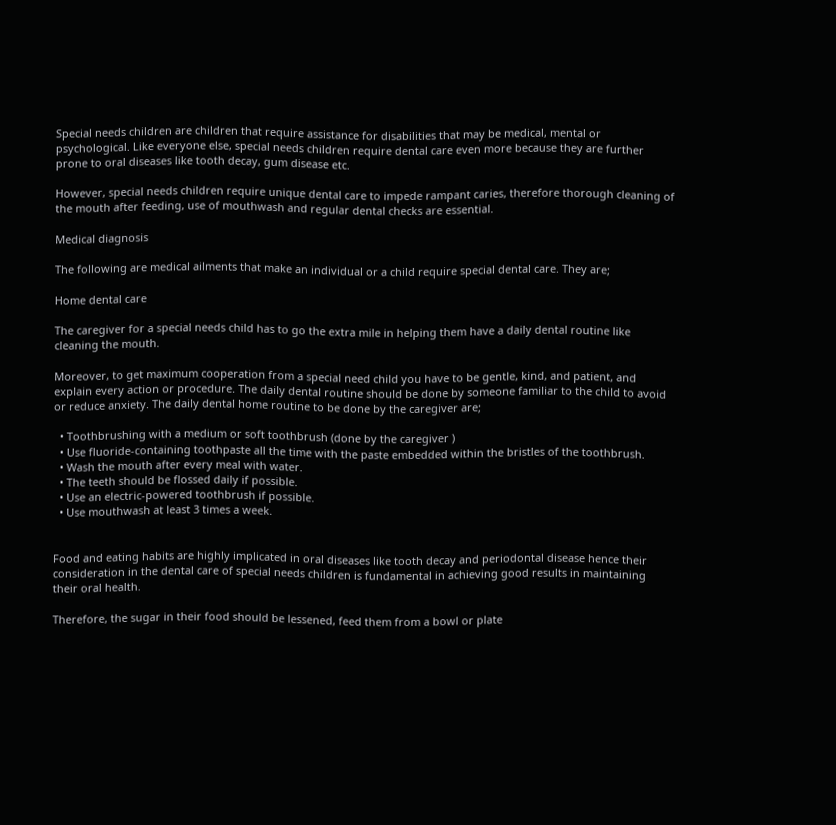Special needs children are children that require assistance for disabilities that may be medical, mental or psychological. Like everyone else, special needs children require dental care even more because they are further prone to oral diseases like tooth decay, gum disease etc.

However, special needs children require unique dental care to impede rampant caries, therefore thorough cleaning of the mouth after feeding, use of mouthwash and regular dental checks are essential.

Medical diagnosis

The following are medical ailments that make an individual or a child require special dental care. They are;

Home dental care

The caregiver for a special needs child has to go the extra mile in helping them have a daily dental routine like cleaning the mouth.

Moreover, to get maximum cooperation from a special need child you have to be gentle, kind, and patient, and explain every action or procedure. The daily dental routine should be done by someone familiar to the child to avoid or reduce anxiety. The daily dental home routine to be done by the caregiver are;

  • Toothbrushing with a medium or soft toothbrush (done by the caregiver )
  • Use fluoride-containing toothpaste all the time with the paste embedded within the bristles of the toothbrush.
  • Wash the mouth after every meal with water.
  • The teeth should be flossed daily if possible.
  • Use an electric-powered toothbrush if possible.
  • Use mouthwash at least 3 times a week.


Food and eating habits are highly implicated in oral diseases like tooth decay and periodontal disease hence their consideration in the dental care of special needs children is fundamental in achieving good results in maintaining their oral health.

Therefore, the sugar in their food should be lessened, feed them from a bowl or plate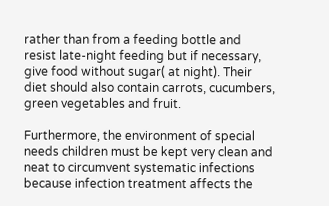rather than from a feeding bottle and resist late-night feeding but if necessary, give food without sugar( at night). Their diet should also contain carrots, cucumbers, green vegetables and fruit.

Furthermore, the environment of special needs children must be kept very clean and neat to circumvent systematic infections because infection treatment affects the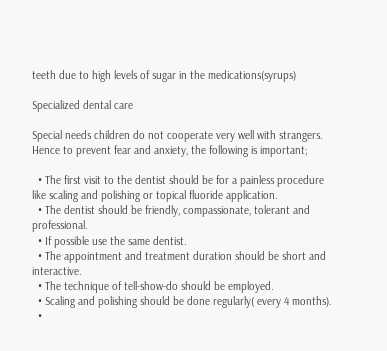teeth due to high levels of sugar in the medications(syrups)

Specialized dental care

Special needs children do not cooperate very well with strangers. Hence to prevent fear and anxiety, the following is important;

  • The first visit to the dentist should be for a painless procedure like scaling and polishing or topical fluoride application.
  • The dentist should be friendly, compassionate, tolerant and professional.
  • If possible use the same dentist.
  • The appointment and treatment duration should be short and interactive.
  • The technique of tell-show-do should be employed.
  • Scaling and polishing should be done regularly( every 4 months).
  •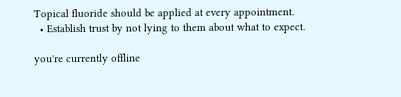Topical fluoride should be applied at every appointment.
  • Establish trust by not lying to them about what to expect.

you're currently offline